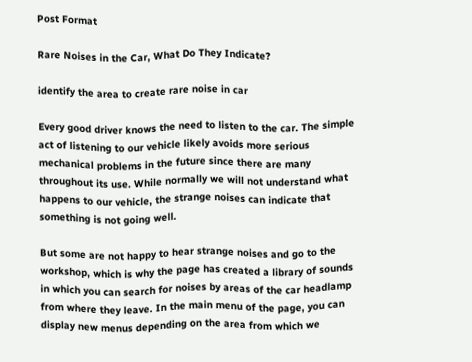Post Format

Rare Noises in the Car, What Do They Indicate?

identify the area to create rare noise in car

Every good driver knows the need to listen to the car. The simple act of listening to our vehicle likely avoids more serious mechanical problems in the future since there are many throughout its use. While normally we will not understand what happens to our vehicle, the strange noises can indicate that something is not going well.

But some are not happy to hear strange noises and go to the workshop, which is why the page has created a library of sounds in which you can search for noises by areas of the car headlamp from where they leave. In the main menu of the page, you can display new menus depending on the area from which we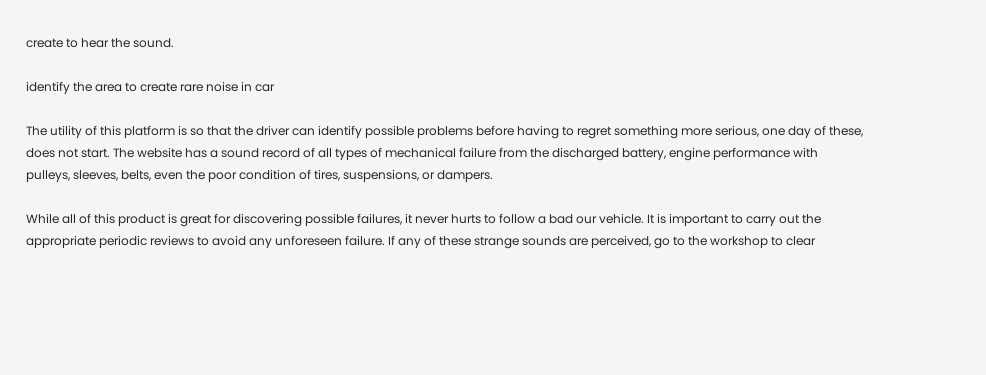create to hear the sound.

identify the area to create rare noise in car

The utility of this platform is so that the driver can identify possible problems before having to regret something more serious, one day of these, does not start. The website has a sound record of all types of mechanical failure from the discharged battery, engine performance with pulleys, sleeves, belts, even the poor condition of tires, suspensions, or dampers.

While all of this product is great for discovering possible failures, it never hurts to follow a bad our vehicle. It is important to carry out the appropriate periodic reviews to avoid any unforeseen failure. If any of these strange sounds are perceived, go to the workshop to clear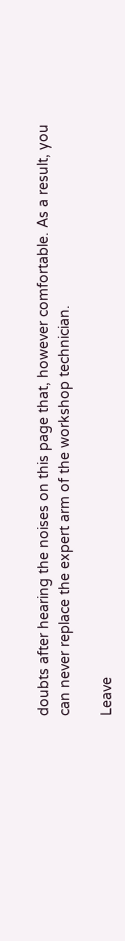doubts after hearing the noises on this page that, however comfortable. As a result, you can never replace the expert arm of the workshop technician.

Leave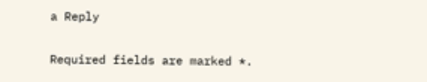a Reply

Required fields are marked *.